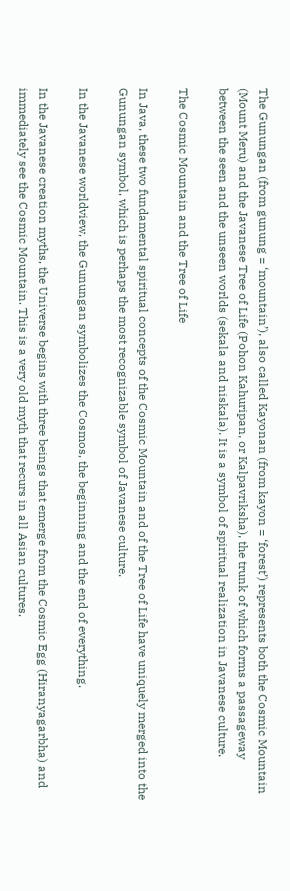The Gunungan (from gunung = ‘mountain’), also called Kayonan (from kayon = ‘forest’) represents both the Cosmic Mountain (Mount Meru) and the Javanese Tree of Life (Pohon Kahuripan, or Kalpavriksha), the trunk of which forms a passageway between the seen and the unseen worlds (sekala and niskala). It is a symbol of spiritual realization in Javanese culture.

The Cosmic Mountain and the Tree of Life

In Java, these two fundamental spiritual concepts of the Cosmic Mountain and of the Tree of Life have uniquely merged into the Gunungan symbol, which is perhaps the most recognizable symbol of Javanese culture.

In the Javanese worldview, the Gunungan symbolizes the Cosmos, the beginning and the end of everything.

In the Javanese creation myths, the Universe begins with three beings that emerge from the Cosmic Egg (Hiranyagarbha) and immediately see the Cosmic Mountain. This is a very old myth that recurs in all Asian cultures.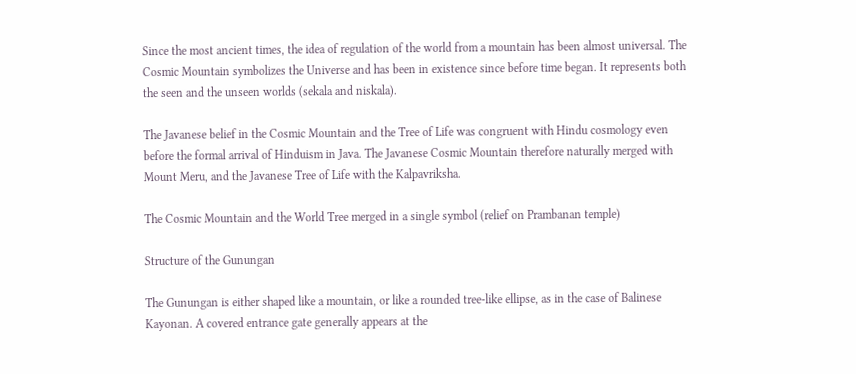Since the most ancient times, the idea of regulation of the world from a mountain has been almost universal. The Cosmic Mountain symbolizes the Universe and has been in existence since before time began. It represents both the seen and the unseen worlds (sekala and niskala).

The Javanese belief in the Cosmic Mountain and the Tree of Life was congruent with Hindu cosmology even before the formal arrival of Hinduism in Java. The Javanese Cosmic Mountain therefore naturally merged with Mount Meru, and the Javanese Tree of Life with the Kalpavriksha.

The Cosmic Mountain and the World Tree merged in a single symbol (relief on Prambanan temple)

Structure of the Gunungan

The Gunungan is either shaped like a mountain, or like a rounded tree-like ellipse, as in the case of Balinese Kayonan. A covered entrance gate generally appears at the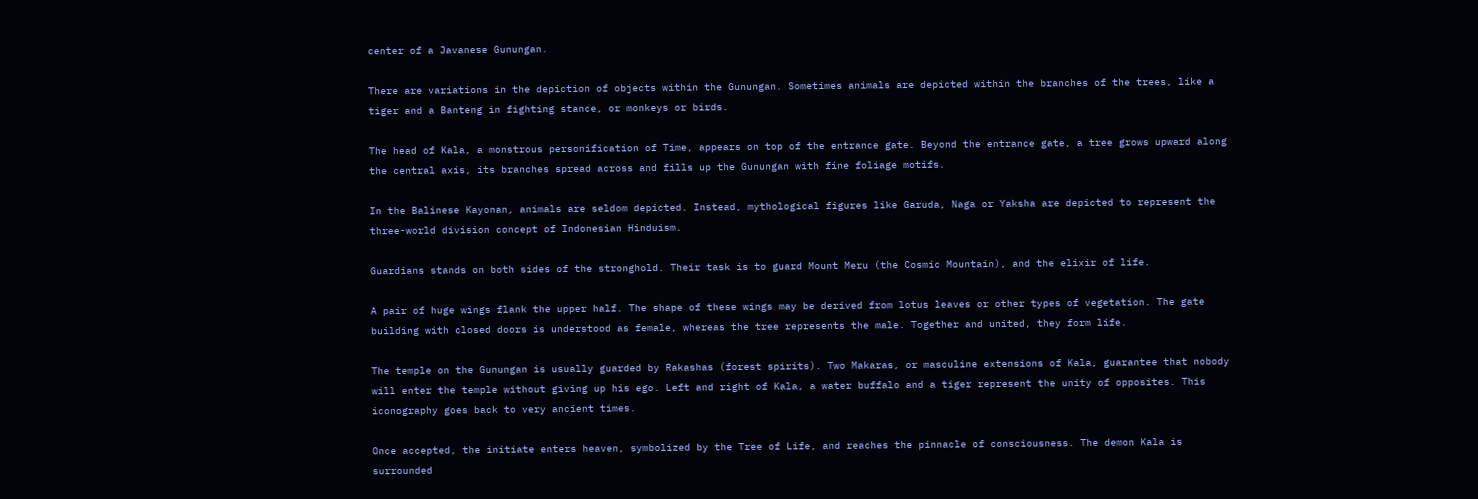center of a Javanese Gunungan.

There are variations in the depiction of objects within the Gunungan. Sometimes animals are depicted within the branches of the trees, like a tiger and a Banteng in fighting stance, or monkeys or birds.

The head of Kala, a monstrous personification of Time, appears on top of the entrance gate. Beyond the entrance gate, a tree grows upward along the central axis, its branches spread across and fills up the Gunungan with fine foliage motifs.

In the Balinese Kayonan, animals are seldom depicted. Instead, mythological figures like Garuda, Naga or Yaksha are depicted to represent the three-world division concept of Indonesian Hinduism.

Guardians stands on both sides of the stronghold. Their task is to guard Mount Meru (the Cosmic Mountain), and the elixir of life.

A pair of huge wings flank the upper half. The shape of these wings may be derived from lotus leaves or other types of vegetation. The gate building with closed doors is understood as female, whereas the tree represents the male. Together and united, they form life.

The temple on the Gunungan is usually guarded by Rakashas (forest spirits). Two Makaras, or masculine extensions of Kala, guarantee that nobody will enter the temple without giving up his ego. Left and right of Kala, a water buffalo and a tiger represent the unity of opposites. This iconography goes back to very ancient times.

Once accepted, the initiate enters heaven, symbolized by the Tree of Life, and reaches the pinnacle of consciousness. The demon Kala is surrounded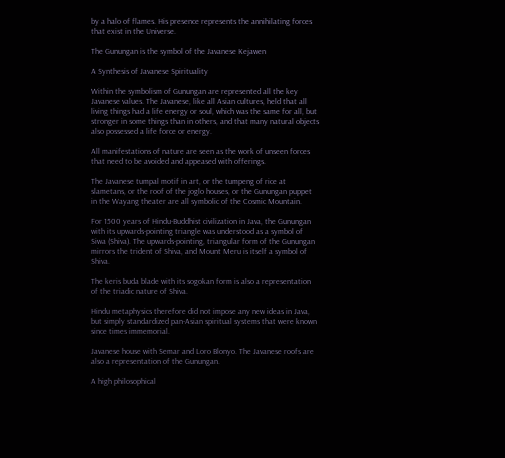by a halo of flames. His presence represents the annihilating forces that exist in the Universe.

The Gunungan is the symbol of the Javanese Kejawen

A Synthesis of Javanese Spirituality

Within the symbolism of Gunungan are represented all the key Javanese values. The Javanese, like all Asian cultures, held that all living things had a life energy or soul, which was the same for all, but stronger in some things than in others, and that many natural objects also possessed a life force or energy.

All manifestations of nature are seen as the work of unseen forces that need to be avoided and appeased with offerings.

The Javanese tumpal motif in art, or the tumpeng of rice at slametans, or the roof of the joglo houses, or the Gunungan puppet in the Wayang theater are all symbolic of the Cosmic Mountain.

For 1500 years of Hindu-Buddhist civilization in Java, the Gunungan with its upwards-pointing triangle was understood as a symbol of Siwa (Shiva). The upwards-pointing, triangular form of the Gunungan mirrors the trident of Shiva, and Mount Meru is itself a symbol of Shiva.

The keris buda blade with its sogokan form is also a representation of the triadic nature of Shiva.

Hindu metaphysics therefore did not impose any new ideas in Java, but simply standardized pan-Asian spiritual systems that were known since times immemorial.

Javanese house with Semar and Loro Blonyo. The Javanese roofs are also a representation of the Gunungan.

A high philosophical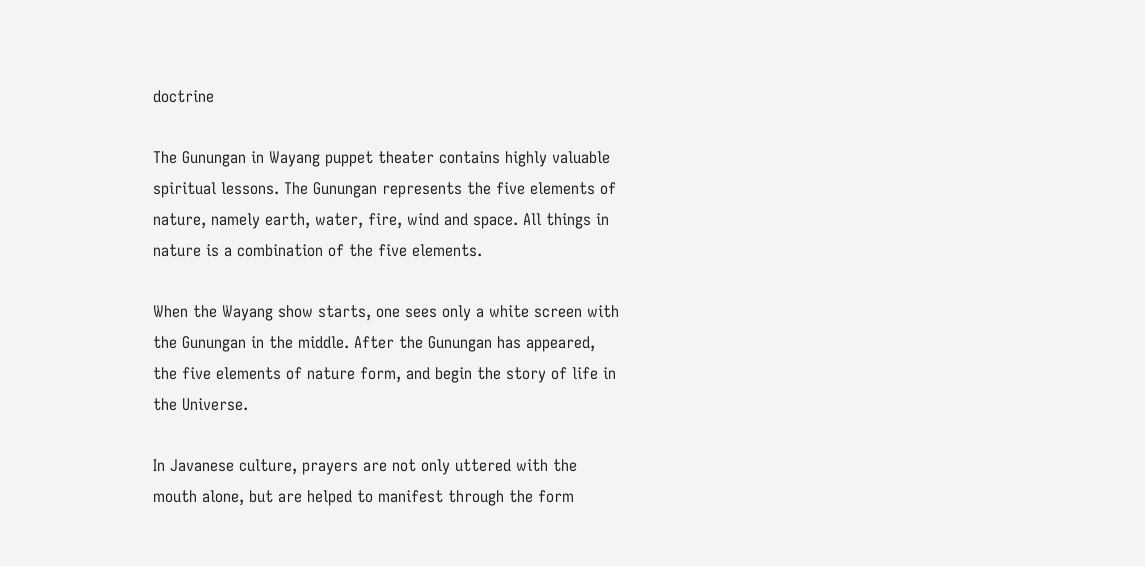doctrine

The Gunungan in Wayang puppet theater contains highly valuable spiritual lessons. The Gunungan represents the five elements of nature, namely earth, water, fire, wind and space. All things in nature is a combination of the five elements.

When the Wayang show starts, one sees only a white screen with the Gunungan in the middle. After the Gunungan has appeared, the five elements of nature form, and begin the story of life in the Universe.

In Javanese culture, prayers are not only uttered with the mouth alone, but are helped to manifest through the form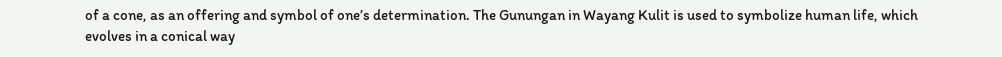of a cone, as an offering and symbol of one’s determination. The Gunungan in Wayang Kulit is used to symbolize human life, which evolves in a conical way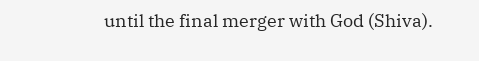until the final merger with God (Shiva).